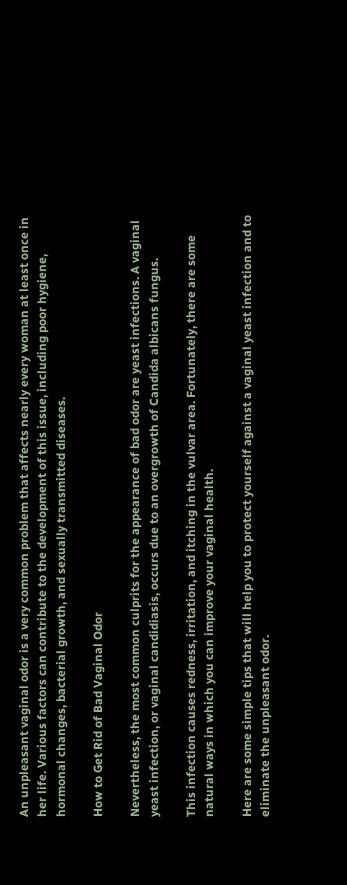An unpleasant vaginal odor is a very common problem that affects nearly every woman at least once in her life. Various factors can contribute to the development of this issue, including poor hygiene, hormonal changes, bacterial growth, and sexually transmitted diseases.

How to Get Rid of Bad Vaginal Odor

Nevertheless, the most common culprits for the appearance of bad odor are yeast infections. A vaginal yeast infection, or vaginal candidiasis, occurs due to an overgrowth of Candida albicans fungus.

This infection causes redness, irritation, and itching in the vulvar area. Fortunately, there are some natural ways in which you can improve your vaginal health.

Here are some simple tips that will help you to protect yourself against a vaginal yeast infection and to eliminate the unpleasant odor.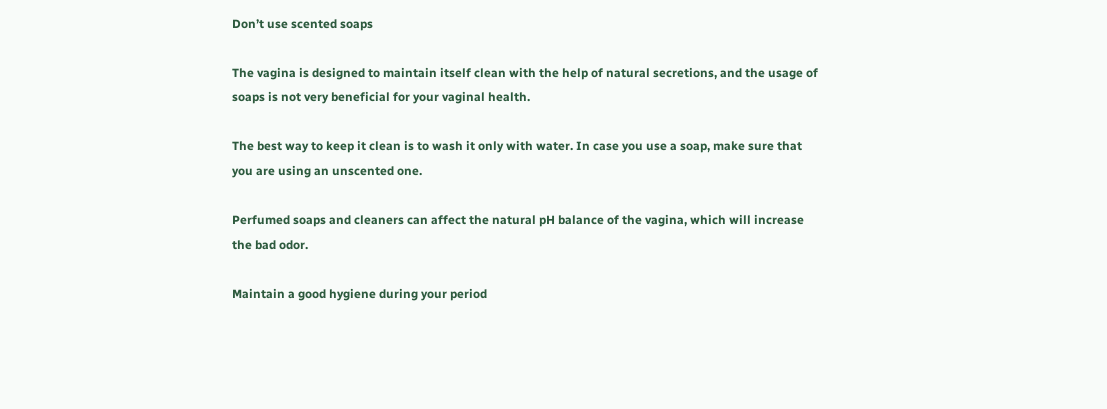Don’t use scented soaps

The vagina is designed to maintain itself clean with the help of natural secretions, and the usage of soaps is not very beneficial for your vaginal health.

The best way to keep it clean is to wash it only with water. In case you use a soap, make sure that you are using an unscented one.

Perfumed soaps and cleaners can affect the natural pH balance of the vagina, which will increase the bad odor.

Maintain a good hygiene during your period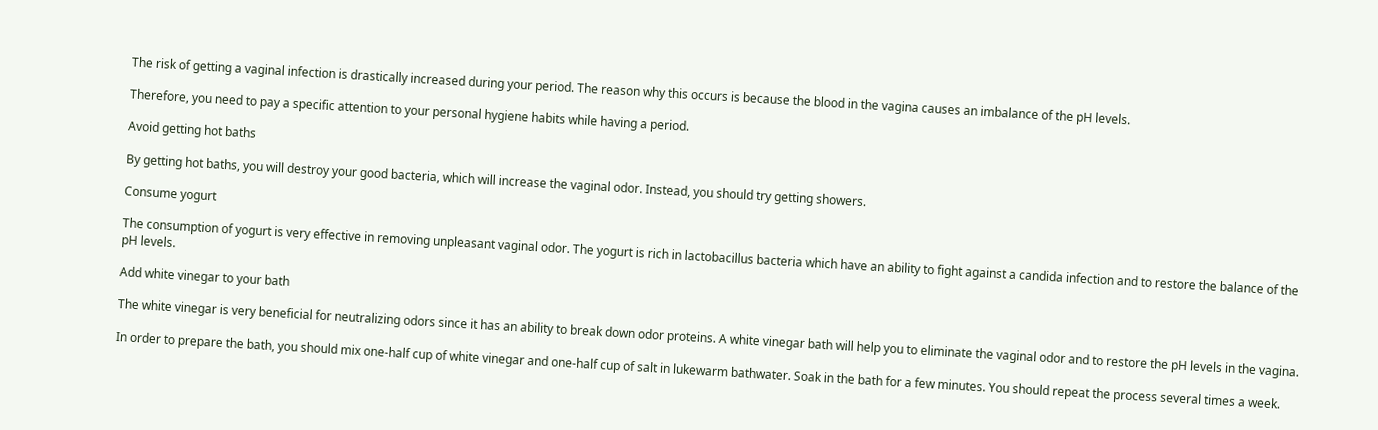The risk of getting a vaginal infection is drastically increased during your period. The reason why this occurs is because the blood in the vagina causes an imbalance of the pH levels.

Therefore, you need to pay a specific attention to your personal hygiene habits while having a period.

Avoid getting hot baths

By getting hot baths, you will destroy your good bacteria, which will increase the vaginal odor. Instead, you should try getting showers.

Consume yogurt

The consumption of yogurt is very effective in removing unpleasant vaginal odor. The yogurt is rich in lactobacillus bacteria which have an ability to fight against a candida infection and to restore the balance of the pH levels.

Add white vinegar to your bath

The white vinegar is very beneficial for neutralizing odors since it has an ability to break down odor proteins. A white vinegar bath will help you to eliminate the vaginal odor and to restore the pH levels in the vagina.

In order to prepare the bath, you should mix one-half cup of white vinegar and one-half cup of salt in lukewarm bathwater. Soak in the bath for a few minutes. You should repeat the process several times a week.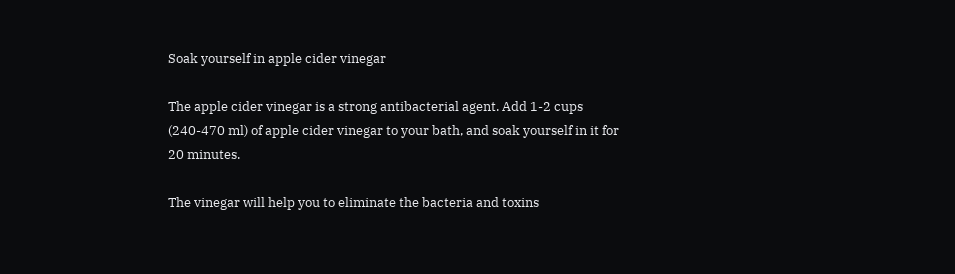Soak yourself in apple cider vinegar

The apple cider vinegar is a strong antibacterial agent. Add 1-2 cups (240-470 ml) of apple cider vinegar to your bath, and soak yourself in it for 20 minutes.

The vinegar will help you to eliminate the bacteria and toxins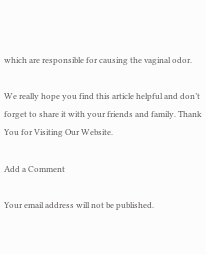which are responsible for causing the vaginal odor.

We really hope you find this article helpful and don’t forget to share it with your friends and family. Thank You for Visiting Our Website.

Add a Comment

Your email address will not be published.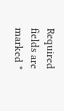Required fields are marked *